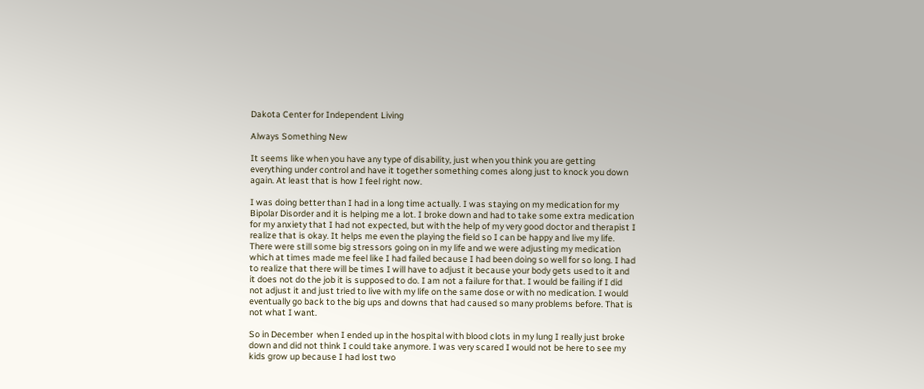Dakota Center for Independent Living

Always Something New

It seems like when you have any type of disability, just when you think you are getting everything under control and have it together something comes along just to knock you down again. At least that is how I feel right now.

I was doing better than I had in a long time actually. I was staying on my medication for my Bipolar Disorder and it is helping me a lot. I broke down and had to take some extra medication for my anxiety that I had not expected, but with the help of my very good doctor and therapist I realize that is okay. It helps me even the playing the field so I can be happy and live my life. There were still some big stressors going on in my life and we were adjusting my medication which at times made me feel like I had failed because I had been doing so well for so long. I had to realize that there will be times I will have to adjust it because your body gets used to it and it does not do the job it is supposed to do. I am not a failure for that. I would be failing if I did not adjust it and just tried to live with my life on the same dose or with no medication. I would eventually go back to the big ups and downs that had caused so many problems before. That is not what I want.

So in December  when I ended up in the hospital with blood clots in my lung I really just broke down and did not think I could take anymore. I was very scared I would not be here to see my kids grow up because I had lost two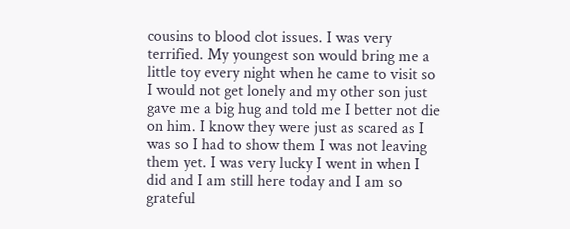cousins to blood clot issues. I was very terrified. My youngest son would bring me a little toy every night when he came to visit so I would not get lonely and my other son just gave me a big hug and told me I better not die on him. I know they were just as scared as I was so I had to show them I was not leaving them yet. I was very lucky I went in when I did and I am still here today and I am so grateful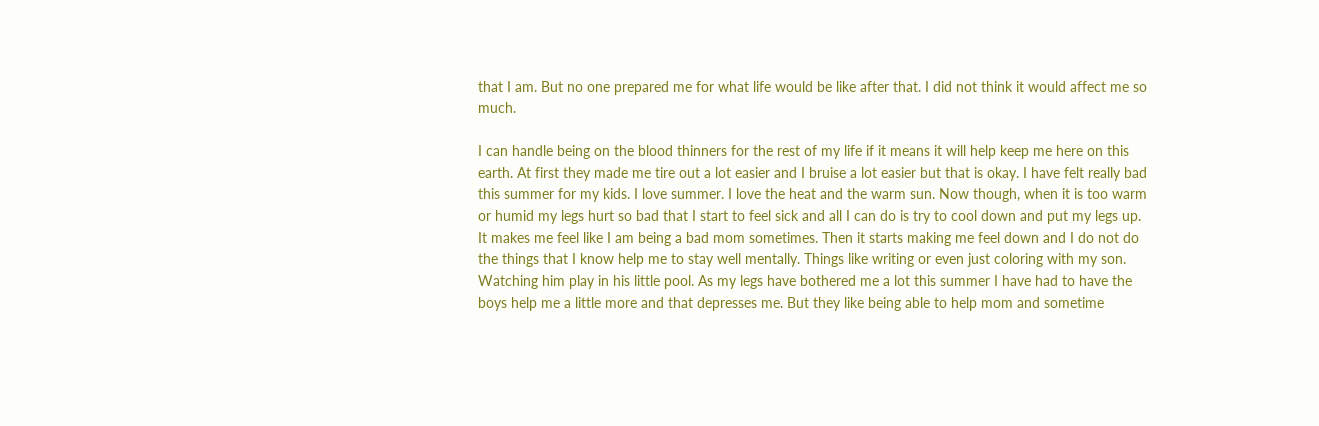that I am. But no one prepared me for what life would be like after that. I did not think it would affect me so much.

I can handle being on the blood thinners for the rest of my life if it means it will help keep me here on this earth. At first they made me tire out a lot easier and I bruise a lot easier but that is okay. I have felt really bad this summer for my kids. I love summer. I love the heat and the warm sun. Now though, when it is too warm or humid my legs hurt so bad that I start to feel sick and all I can do is try to cool down and put my legs up. It makes me feel like I am being a bad mom sometimes. Then it starts making me feel down and I do not do the things that I know help me to stay well mentally. Things like writing or even just coloring with my son. Watching him play in his little pool. As my legs have bothered me a lot this summer I have had to have the boys help me a little more and that depresses me. But they like being able to help mom and sometime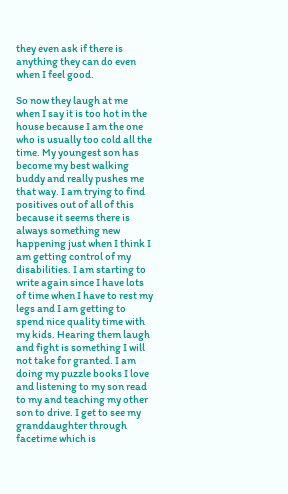they even ask if there is anything they can do even when I feel good.

So now they laugh at me when I say it is too hot in the house because I am the one who is usually too cold all the time. My youngest son has become my best walking buddy and really pushes me that way. I am trying to find positives out of all of this because it seems there is always something new happening just when I think I am getting control of my disabilities. I am starting to write again since I have lots of time when I have to rest my legs and I am getting to spend nice quality time with my kids. Hearing them laugh and fight is something I will not take for granted. I am doing my puzzle books I love and listening to my son read to my and teaching my other son to drive. I get to see my granddaughter through facetime which is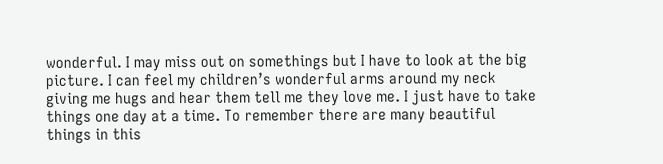wonderful. I may miss out on somethings but I have to look at the big picture. I can feel my children’s wonderful arms around my neck giving me hugs and hear them tell me they love me. I just have to take things one day at a time. To remember there are many beautiful things in this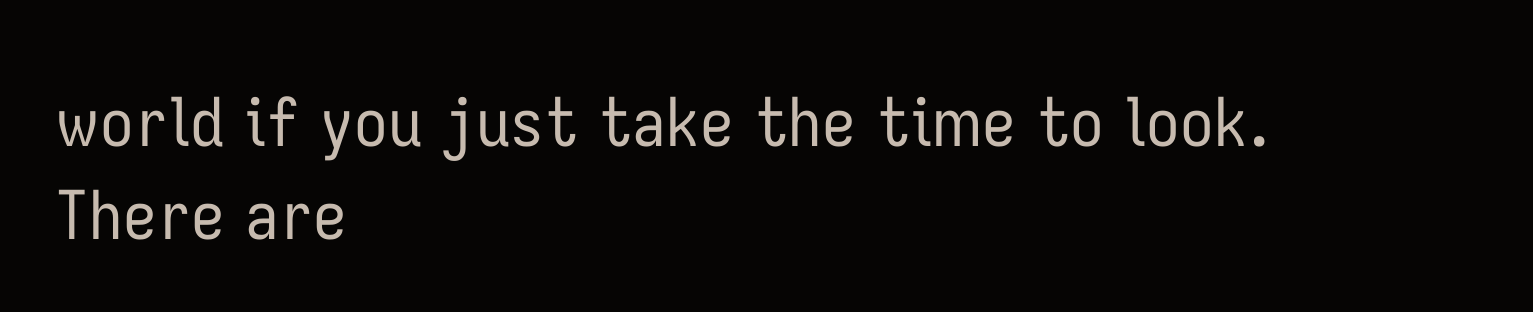world if you just take the time to look. There are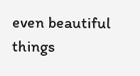even beautiful things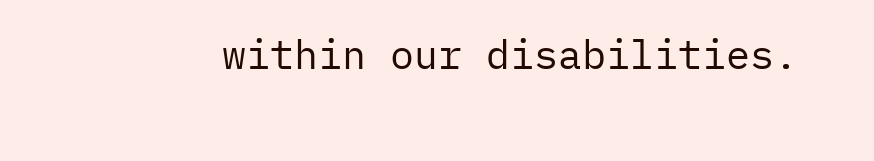within our disabilities.